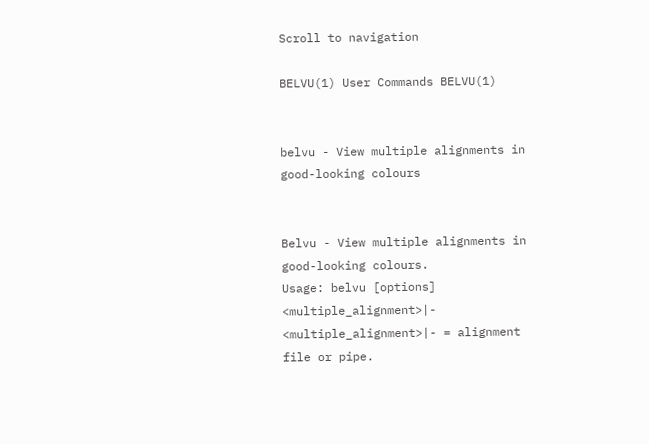Scroll to navigation

BELVU(1) User Commands BELVU(1)


belvu - View multiple alignments in good-looking colours


Belvu - View multiple alignments in good-looking colours.
Usage: belvu [options] <multiple_alignment>|-
<multiple_alignment>|- = alignment file or pipe.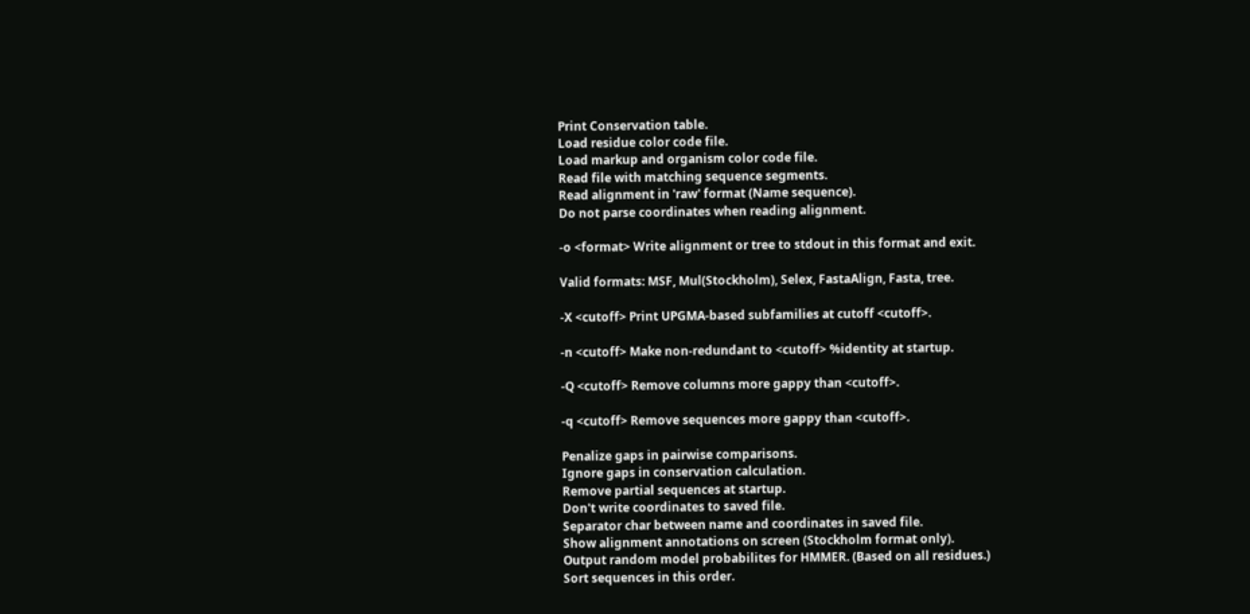Print Conservation table.
Load residue color code file.
Load markup and organism color code file.
Read file with matching sequence segments.
Read alignment in 'raw' format (Name sequence).
Do not parse coordinates when reading alignment.

-o <format> Write alignment or tree to stdout in this format and exit.

Valid formats: MSF, Mul(Stockholm), Selex, FastaAlign, Fasta, tree.

-X <cutoff> Print UPGMA-based subfamilies at cutoff <cutoff>.

-n <cutoff> Make non-redundant to <cutoff> %identity at startup.

-Q <cutoff> Remove columns more gappy than <cutoff>.

-q <cutoff> Remove sequences more gappy than <cutoff>.

Penalize gaps in pairwise comparisons.
Ignore gaps in conservation calculation.
Remove partial sequences at startup.
Don't write coordinates to saved file.
Separator char between name and coordinates in saved file.
Show alignment annotations on screen (Stockholm format only).
Output random model probabilites for HMMER. (Based on all residues.)
Sort sequences in this order.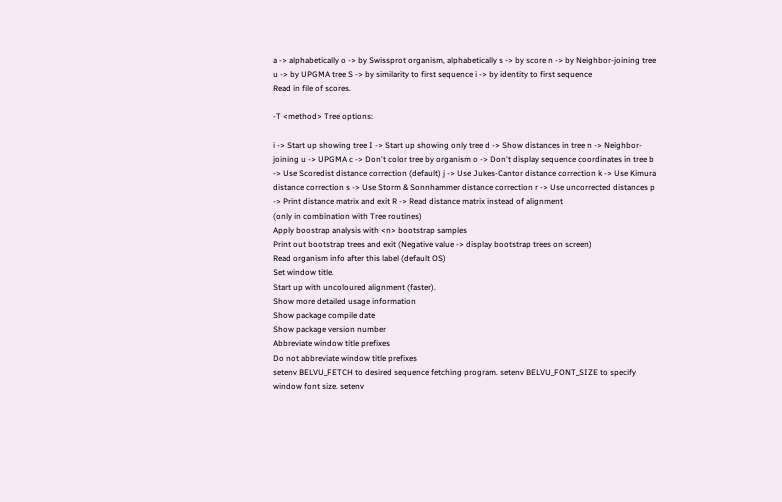a -> alphabetically o -> by Swissprot organism, alphabetically s -> by score n -> by Neighbor-joining tree u -> by UPGMA tree S -> by similarity to first sequence i -> by identity to first sequence
Read in file of scores.

-T <method> Tree options:

i -> Start up showing tree I -> Start up showing only tree d -> Show distances in tree n -> Neighbor-joining u -> UPGMA c -> Don't color tree by organism o -> Don't display sequence coordinates in tree b -> Use Scoredist distance correction (default) j -> Use Jukes-Cantor distance correction k -> Use Kimura distance correction s -> Use Storm & Sonnhammer distance correction r -> Use uncorrected distances p -> Print distance matrix and exit R -> Read distance matrix instead of alignment
(only in combination with Tree routines)
Apply boostrap analysis with <n> bootstrap samples
Print out bootstrap trees and exit (Negative value -> display bootstrap trees on screen)
Read organism info after this label (default OS)
Set window title.
Start up with uncoloured alignment (faster).
Show more detailed usage information
Show package compile date
Show package version number
Abbreviate window title prefixes
Do not abbreviate window title prefixes
setenv BELVU_FETCH to desired sequence fetching program. setenv BELVU_FONT_SIZE to specify window font size. setenv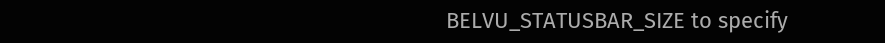BELVU_STATUSBAR_SIZE to specify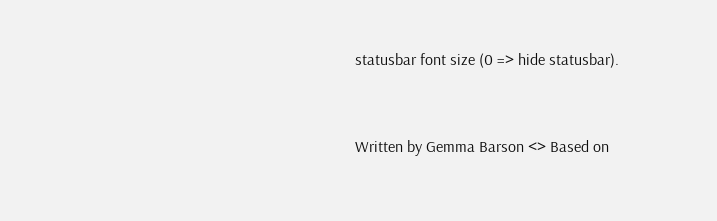statusbar font size (0 => hide statusbar).


Written by Gemma Barson <> Based on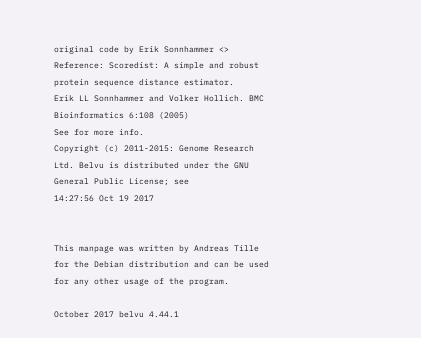original code by Erik Sonnhammer <>
Reference: Scoredist: A simple and robust protein sequence distance estimator.
Erik LL Sonnhammer and Volker Hollich. BMC Bioinformatics 6:108 (2005)
See for more info.
Copyright (c) 2011-2015: Genome Research Ltd. Belvu is distributed under the GNU General Public License; see
14:27:56 Oct 19 2017


This manpage was written by Andreas Tille for the Debian distribution and can be used for any other usage of the program.

October 2017 belvu 4.44.1